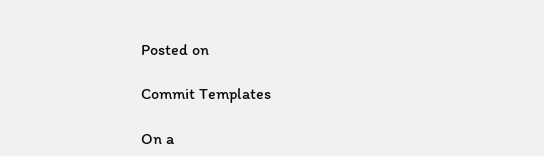Posted on

Commit Templates

On a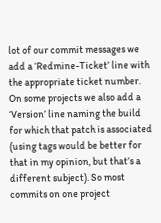lot of our commit messages we add a ‘Redmine-Ticket’ line with the appropriate ticket number. On some projects we also add a ‘Version’ line naming the build for which that patch is associated (using tags would be better for that in my opinion, but that’s a different subject). So most commits on one project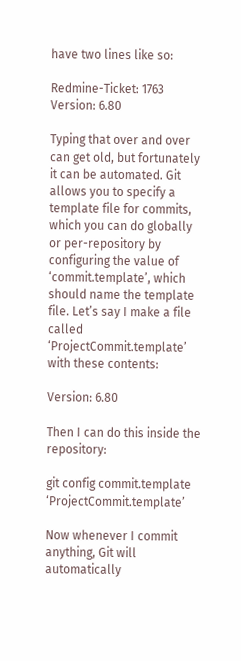have two lines like so:

Redmine-Ticket: 1763
Version: 6.80

Typing that over and over can get old, but fortunately it can be automated. Git allows you to specify a template file for commits, which you can do globally or per-repository by configuring the value of ‘commit.template’, which should name the template file. Let’s say I make a file called ‘ProjectCommit.template’ with these contents:

Version: 6.80

Then I can do this inside the repository:

git config commit.template ‘ProjectCommit.template’

Now whenever I commit anything, Git will automatically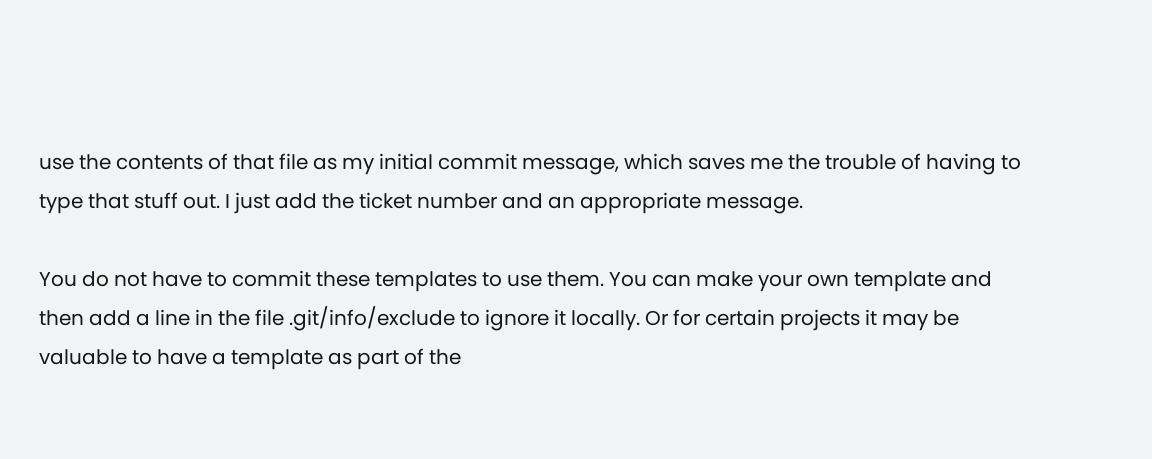use the contents of that file as my initial commit message, which saves me the trouble of having to type that stuff out. I just add the ticket number and an appropriate message.

You do not have to commit these templates to use them. You can make your own template and then add a line in the file .git/info/exclude to ignore it locally. Or for certain projects it may be valuable to have a template as part of the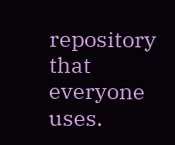repository that everyone uses.